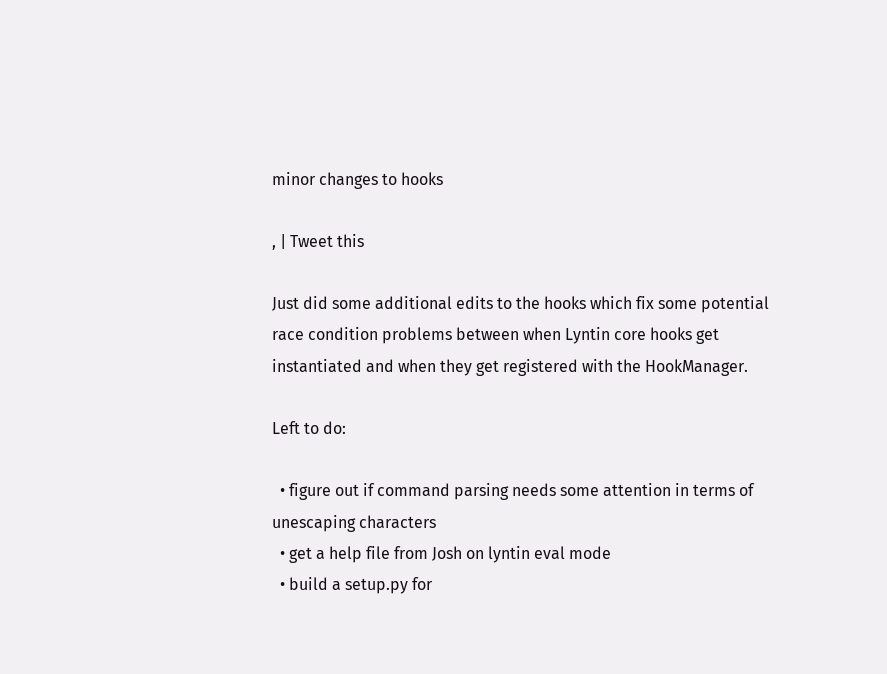minor changes to hooks

, | Tweet this

Just did some additional edits to the hooks which fix some potential race condition problems between when Lyntin core hooks get instantiated and when they get registered with the HookManager.

Left to do:

  • figure out if command parsing needs some attention in terms of unescaping characters
  • get a help file from Josh on lyntin eval mode
  • build a setup.py for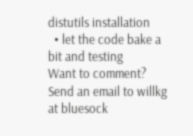distutils installation
  • let the code bake a bit and testing
Want to comment? Send an email to willkg at bluesock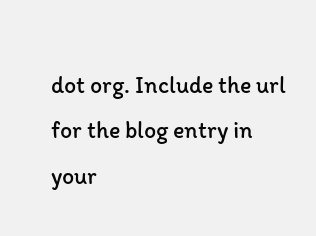dot org. Include the url for the blog entry in your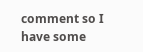comment so I have some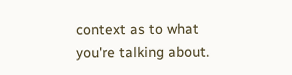context as to what you're talking about.